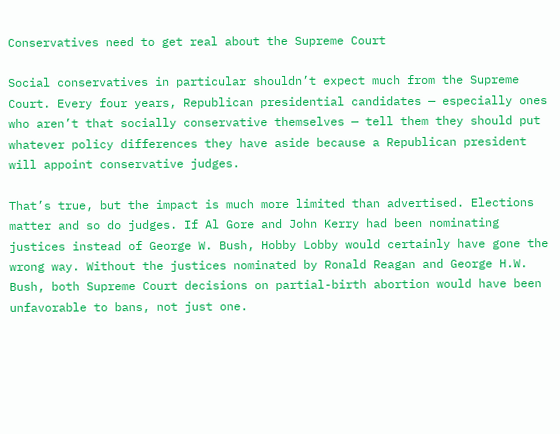Conservatives need to get real about the Supreme Court

Social conservatives in particular shouldn’t expect much from the Supreme Court. Every four years, Republican presidential candidates — especially ones who aren’t that socially conservative themselves — tell them they should put whatever policy differences they have aside because a Republican president will appoint conservative judges.

That’s true, but the impact is much more limited than advertised. Elections matter and so do judges. If Al Gore and John Kerry had been nominating justices instead of George W. Bush, Hobby Lobby would certainly have gone the wrong way. Without the justices nominated by Ronald Reagan and George H.W. Bush, both Supreme Court decisions on partial-birth abortion would have been unfavorable to bans, not just one.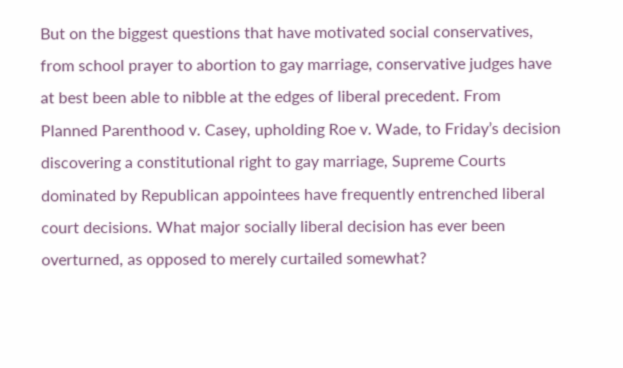But on the biggest questions that have motivated social conservatives, from school prayer to abortion to gay marriage, conservative judges have at best been able to nibble at the edges of liberal precedent. From Planned Parenthood v. Casey, upholding Roe v. Wade, to Friday’s decision discovering a constitutional right to gay marriage, Supreme Courts dominated by Republican appointees have frequently entrenched liberal court decisions. What major socially liberal decision has ever been overturned, as opposed to merely curtailed somewhat?